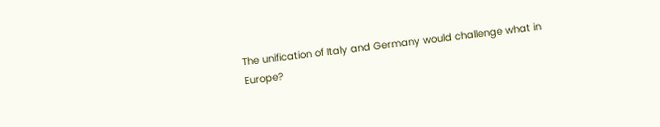The unification of Italy and Germany would challenge what in Europe?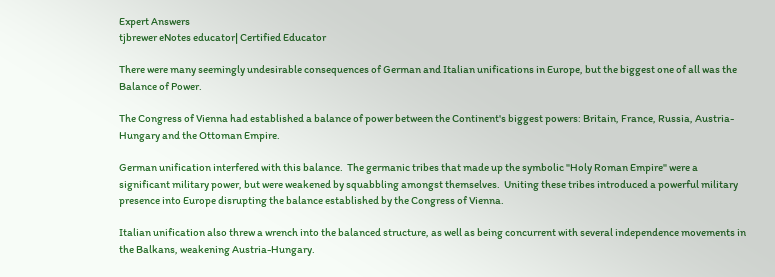Expert Answers
tjbrewer eNotes educator| Certified Educator

There were many seemingly undesirable consequences of German and Italian unifications in Europe, but the biggest one of all was the Balance of Power.

The Congress of Vienna had established a balance of power between the Continent's biggest powers: Britain, France, Russia, Austria-Hungary and the Ottoman Empire.

German unification interfered with this balance.  The germanic tribes that made up the symbolic "Holy Roman Empire" were a significant military power, but were weakened by squabbling amongst themselves.  Uniting these tribes introduced a powerful military presence into Europe disrupting the balance established by the Congress of Vienna.

Italian unification also threw a wrench into the balanced structure, as well as being concurrent with several independence movements in the Balkans, weakening Austria-Hungary.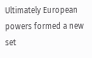Ultimately European powers formed a new set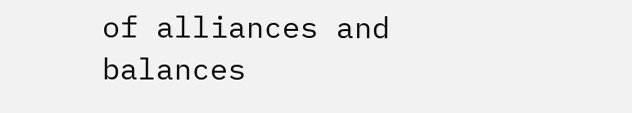of alliances and balances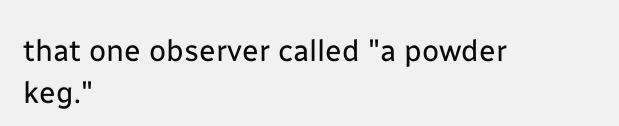that one observer called "a powder keg."